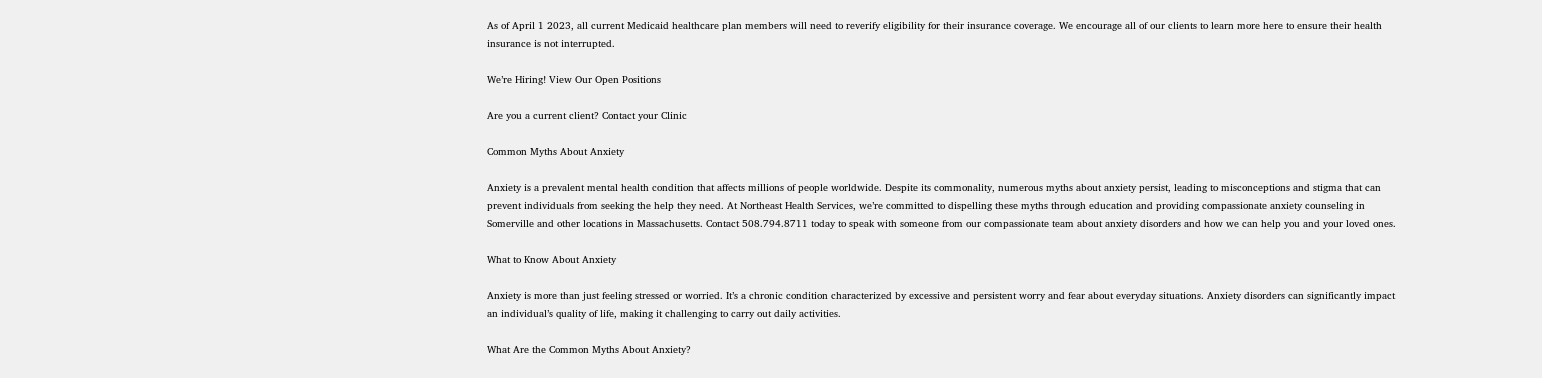As of April 1 2023, all current Medicaid healthcare plan members will need to reverify eligibility for their insurance coverage. We encourage all of our clients to learn more here to ensure their health insurance is not interrupted.

We’re Hiring! View Our Open Positions

Are you a current client? Contact your Clinic

Common Myths About Anxiety

Anxiety is a prevalent mental health condition that affects millions of people worldwide. Despite its commonality, numerous myths about anxiety persist, leading to misconceptions and stigma that can prevent individuals from seeking the help they need. At Northeast Health Services, we’re committed to dispelling these myths through education and providing compassionate anxiety counseling in Somerville and other locations in Massachusetts. Contact 508.794.8711 today to speak with someone from our compassionate team about anxiety disorders and how we can help you and your loved ones.

What to Know About Anxiety

Anxiety is more than just feeling stressed or worried. It’s a chronic condition characterized by excessive and persistent worry and fear about everyday situations. Anxiety disorders can significantly impact an individual’s quality of life, making it challenging to carry out daily activities.

What Are the Common Myths About Anxiety?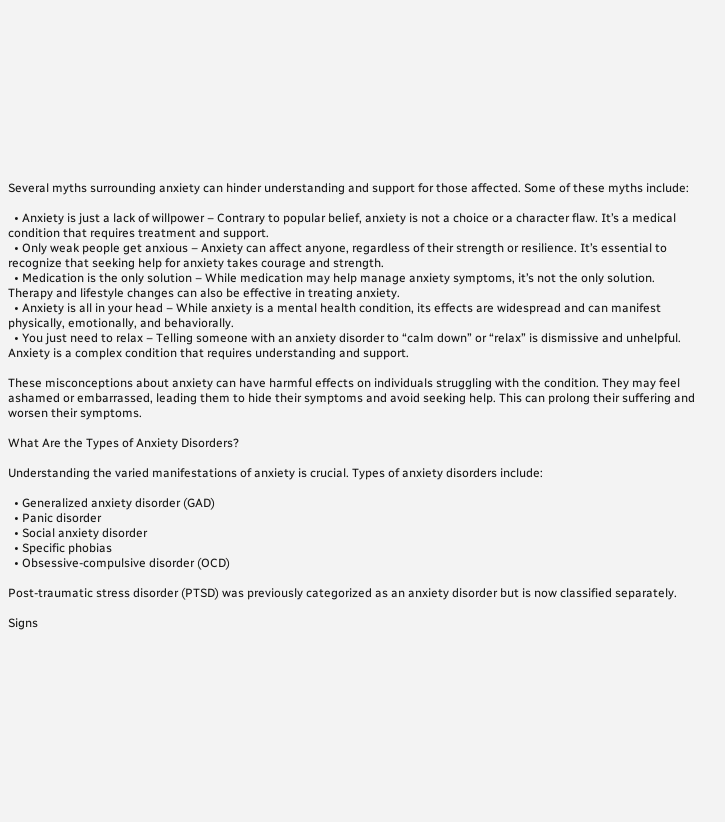Several myths surrounding anxiety can hinder understanding and support for those affected. Some of these myths include:

  • Anxiety is just a lack of willpower – Contrary to popular belief, anxiety is not a choice or a character flaw. It’s a medical condition that requires treatment and support.
  • Only weak people get anxious – Anxiety can affect anyone, regardless of their strength or resilience. It’s essential to recognize that seeking help for anxiety takes courage and strength.
  • Medication is the only solution – While medication may help manage anxiety symptoms, it’s not the only solution. Therapy and lifestyle changes can also be effective in treating anxiety.
  • Anxiety is all in your head – While anxiety is a mental health condition, its effects are widespread and can manifest physically, emotionally, and behaviorally.
  • You just need to relax – Telling someone with an anxiety disorder to “calm down” or “relax” is dismissive and unhelpful. Anxiety is a complex condition that requires understanding and support.

These misconceptions about anxiety can have harmful effects on individuals struggling with the condition. They may feel ashamed or embarrassed, leading them to hide their symptoms and avoid seeking help. This can prolong their suffering and worsen their symptoms.

What Are the Types of Anxiety Disorders?

Understanding the varied manifestations of anxiety is crucial. Types of anxiety disorders include:

  • Generalized anxiety disorder (GAD)
  • Panic disorder
  • Social anxiety disorder
  • Specific phobias
  • Obsessive-compulsive disorder (OCD)

Post-traumatic stress disorder (PTSD) was previously categorized as an anxiety disorder but is now classified separately.

Signs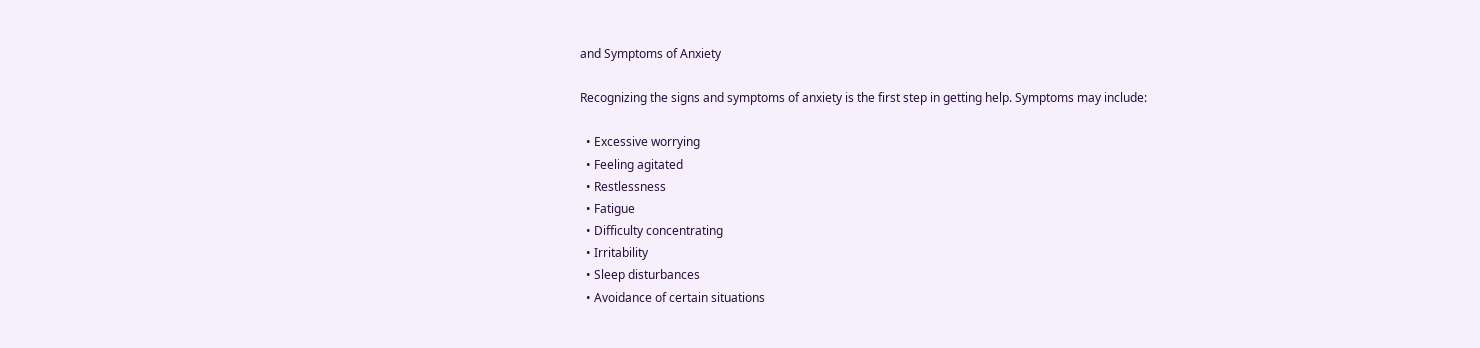and Symptoms of Anxiety

Recognizing the signs and symptoms of anxiety is the first step in getting help. Symptoms may include:

  • Excessive worrying
  • Feeling agitated
  • Restlessness
  • Fatigue
  • Difficulty concentrating
  • Irritability
  • Sleep disturbances
  • Avoidance of certain situations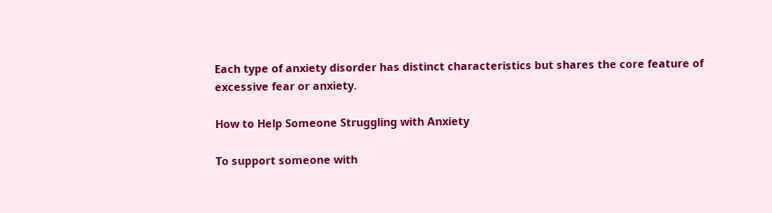Each type of anxiety disorder has distinct characteristics but shares the core feature of excessive fear or anxiety.

How to Help Someone Struggling with Anxiety

To support someone with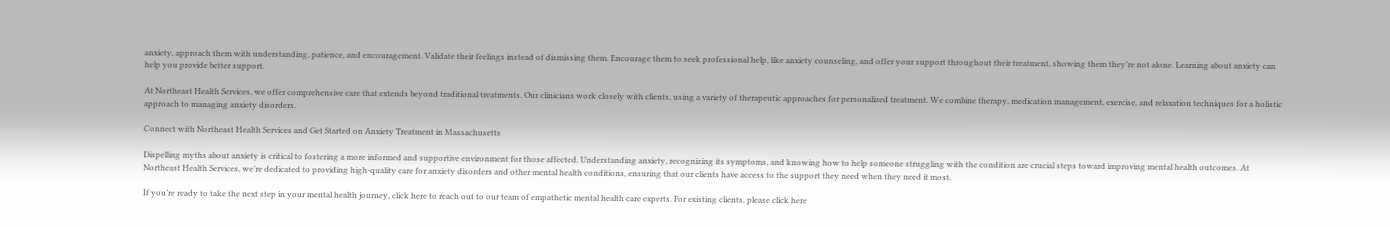anxiety, approach them with understanding, patience, and encouragement. Validate their feelings instead of dismissing them. Encourage them to seek professional help, like anxiety counseling, and offer your support throughout their treatment, showing them they’re not alone. Learning about anxiety can help you provide better support.

At Northeast Health Services, we offer comprehensive care that extends beyond traditional treatments. Our clinicians work closely with clients, using a variety of therapeutic approaches for personalized treatment. We combine therapy, medication management, exercise, and relaxation techniques for a holistic approach to managing anxiety disorders.

Connect with Northeast Health Services and Get Started on Anxiety Treatment in Massachusetts

Dispelling myths about anxiety is critical to fostering a more informed and supportive environment for those affected. Understanding anxiety, recognizing its symptoms, and knowing how to help someone struggling with the condition are crucial steps toward improving mental health outcomes. At Northeast Health Services, we’re dedicated to providing high-quality care for anxiety disorders and other mental health conditions, ensuring that our clients have access to the support they need when they need it most.

If you’re ready to take the next step in your mental health journey, click here to reach out to our team of empathetic mental health care experts. For existing clients, please click here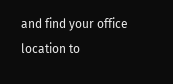and find your office location to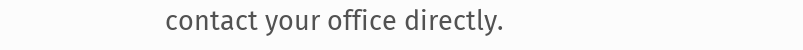contact your office directly.